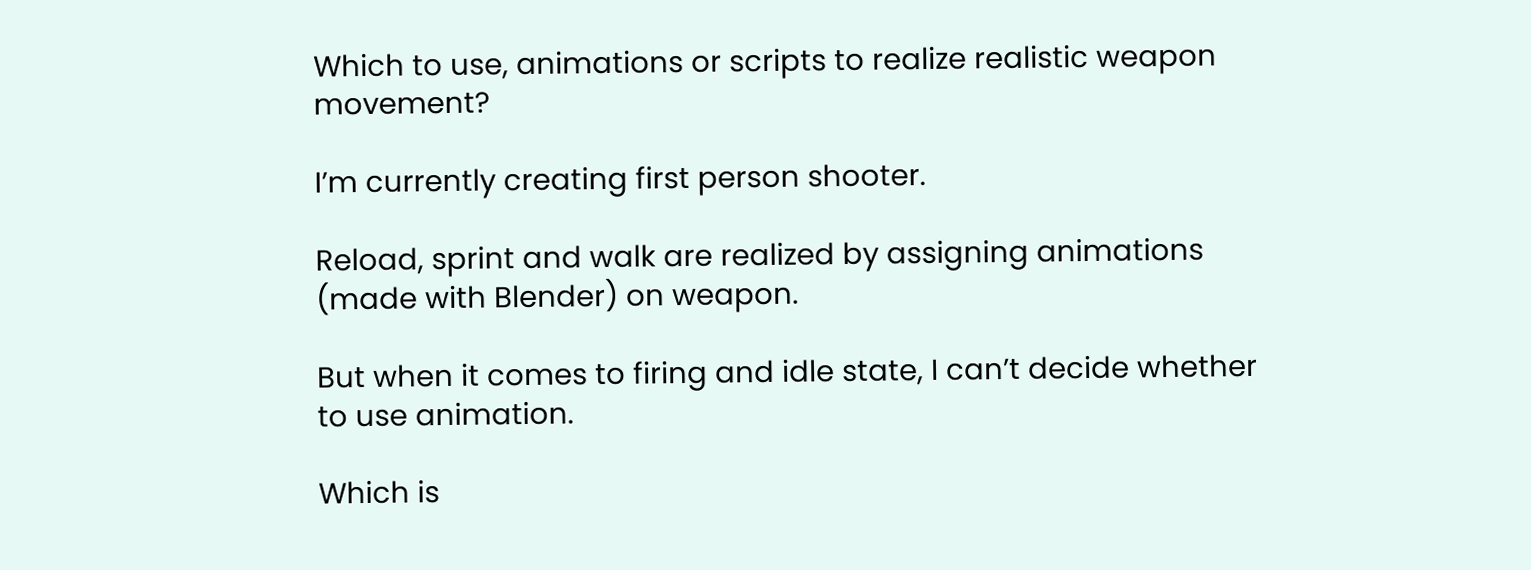Which to use, animations or scripts to realize realistic weapon movement?

I’m currently creating first person shooter.

Reload, sprint and walk are realized by assigning animations (made with Blender) on weapon.

But when it comes to firing and idle state, I can’t decide whether to use animation.

Which is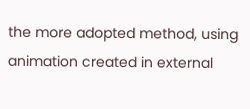the more adopted method, using animation created in external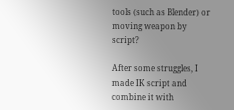tools (such as Blender) or moving weapon by script?

After some struggles, I made IK script and combine it with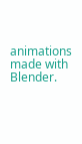animations made with Blender.